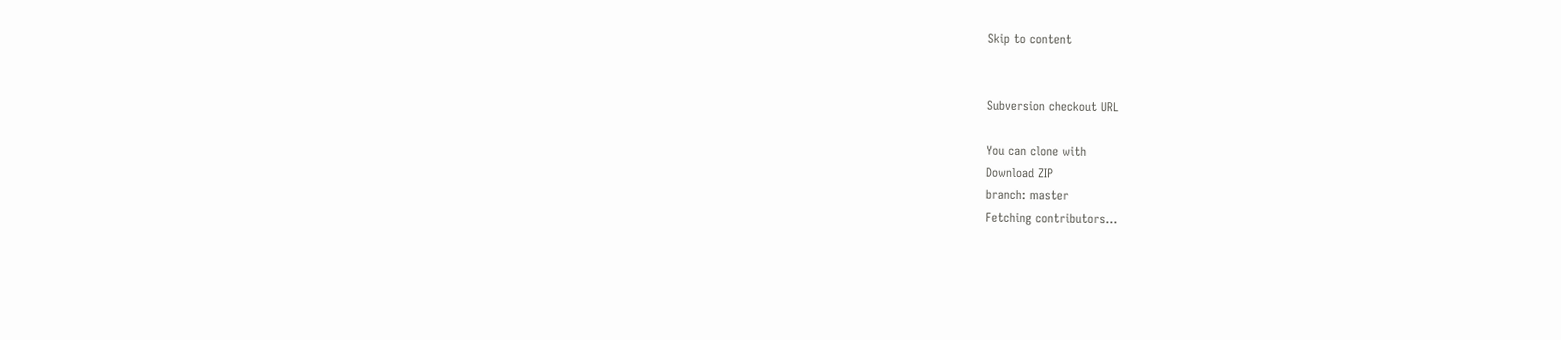Skip to content


Subversion checkout URL

You can clone with
Download ZIP
branch: master
Fetching contributors…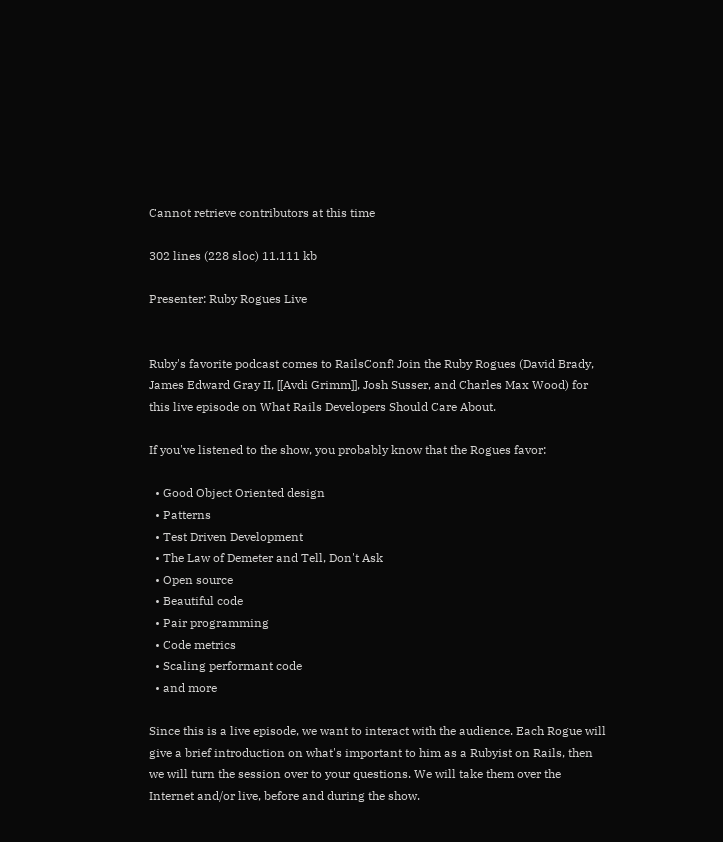Cannot retrieve contributors at this time

302 lines (228 sloc) 11.111 kb

Presenter: Ruby Rogues Live


Ruby's favorite podcast comes to RailsConf! Join the Ruby Rogues (David Brady, James Edward Gray II, [[Avdi Grimm]], Josh Susser, and Charles Max Wood) for this live episode on What Rails Developers Should Care About.

If you've listened to the show, you probably know that the Rogues favor:

  • Good Object Oriented design
  • Patterns
  • Test Driven Development
  • The Law of Demeter and Tell, Don't Ask
  • Open source
  • Beautiful code
  • Pair programming
  • Code metrics
  • Scaling performant code
  • and more

Since this is a live episode, we want to interact with the audience. Each Rogue will give a brief introduction on what's important to him as a Rubyist on Rails, then we will turn the session over to your questions. We will take them over the Internet and/or live, before and during the show.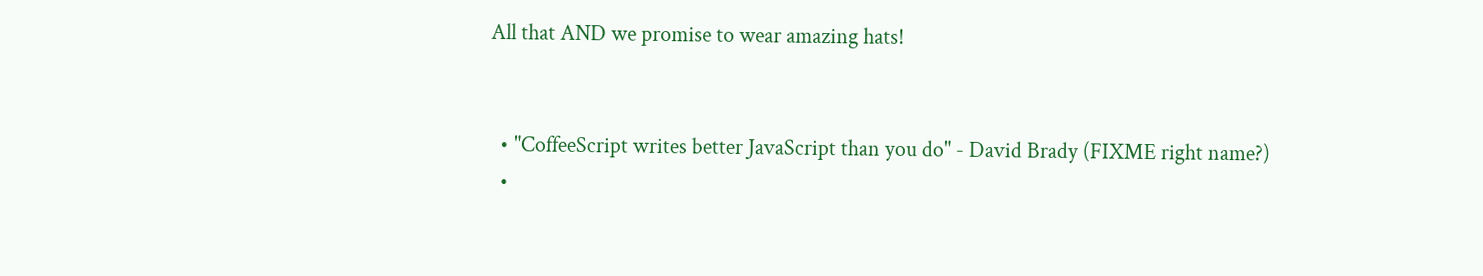All that AND we promise to wear amazing hats!


  • "CoffeeScript writes better JavaScript than you do" - David Brady (FIXME right name?)
  •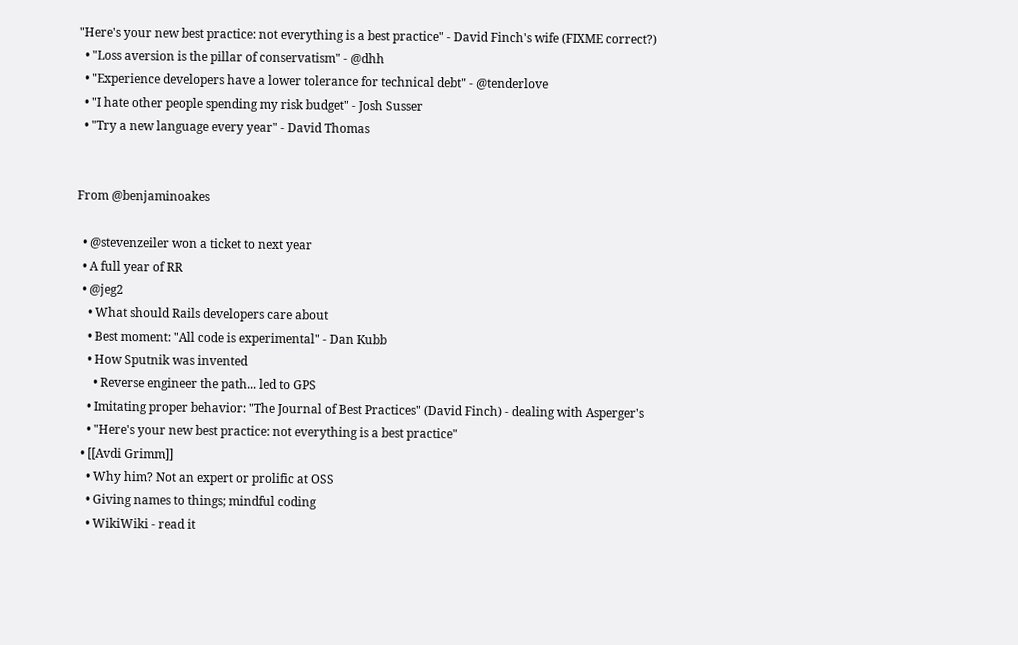"Here's your new best practice: not everything is a best practice" - David Finch's wife (FIXME correct?)
  • "Loss aversion is the pillar of conservatism" - @dhh
  • "Experience developers have a lower tolerance for technical debt" - @tenderlove
  • "I hate other people spending my risk budget" - Josh Susser
  • "Try a new language every year" - David Thomas


From @benjaminoakes

  • @stevenzeiler won a ticket to next year
  • A full year of RR
  • @jeg2
    • What should Rails developers care about
    • Best moment: "All code is experimental" - Dan Kubb
    • How Sputnik was invented
      • Reverse engineer the path... led to GPS
    • Imitating proper behavior: "The Journal of Best Practices" (David Finch) - dealing with Asperger's
    • "Here's your new best practice: not everything is a best practice"
  • [[Avdi Grimm]]
    • Why him? Not an expert or prolific at OSS
    • Giving names to things; mindful coding
    • WikiWiki - read it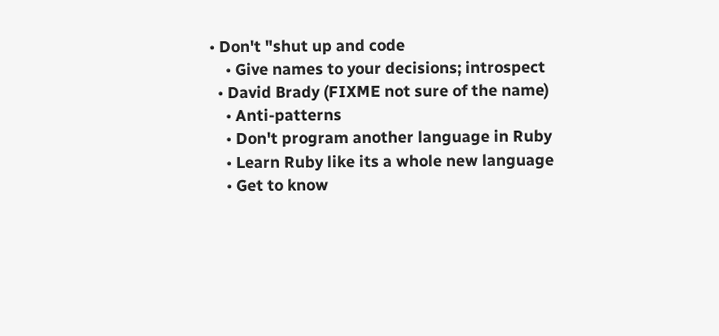• Don't "shut up and code
    • Give names to your decisions; introspect
  • David Brady (FIXME not sure of the name)
    • Anti-patterns
    • Don't program another language in Ruby
    • Learn Ruby like its a whole new language
    • Get to know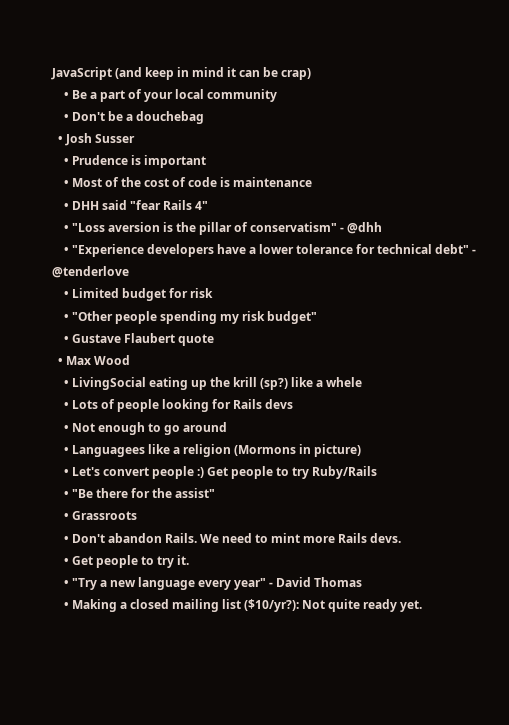JavaScript (and keep in mind it can be crap)
    • Be a part of your local community
    • Don't be a douchebag
  • Josh Susser
    • Prudence is important
    • Most of the cost of code is maintenance
    • DHH said "fear Rails 4"
    • "Loss aversion is the pillar of conservatism" - @dhh
    • "Experience developers have a lower tolerance for technical debt" - @tenderlove
    • Limited budget for risk
    • "Other people spending my risk budget"
    • Gustave Flaubert quote
  • Max Wood
    • LivingSocial eating up the krill (sp?) like a whele
    • Lots of people looking for Rails devs
    • Not enough to go around
    • Languagees like a religion (Mormons in picture)
    • Let's convert people :) Get people to try Ruby/Rails
    • "Be there for the assist"
    • Grassroots
    • Don't abandon Rails. We need to mint more Rails devs.
    • Get people to try it.
    • "Try a new language every year" - David Thomas
    • Making a closed mailing list ($10/yr?): Not quite ready yet.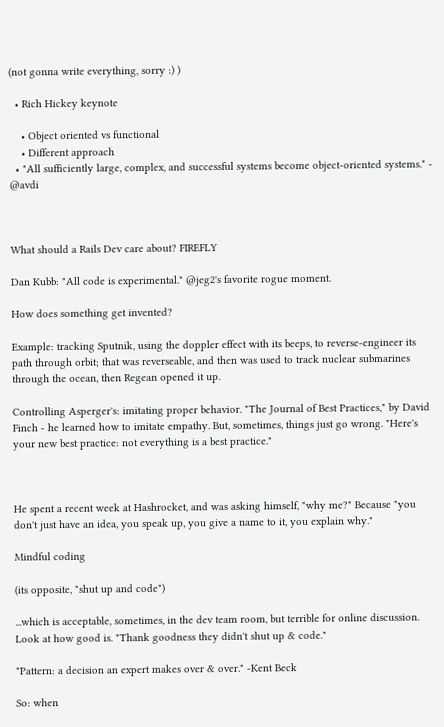(not gonna write everything, sorry :) )

  • Rich Hickey keynote

    • Object oriented vs functional
    • Different approach
  • "All sufficiently large, complex, and successful systems become object-oriented systems." - @avdi



What should a Rails Dev care about? FIREFLY

Dan Kubb: "All code is experimental." @jeg2's favorite rogue moment.

How does something get invented?

Example: tracking Sputnik, using the doppler effect with its beeps, to reverse-engineer its path through orbit; that was reverseable, and then was used to track nuclear submarines through the ocean, then Regean opened it up.

Controlling Asperger's: imitating proper behavior. "The Journal of Best Practices," by David Finch - he learned how to imitate empathy. But, sometimes, things just go wrong. "Here's your new best practice: not everything is a best practice."



He spent a recent week at Hashrocket, and was asking himself, "why me?" Because "you don't just have an idea, you speak up, you give a name to it, you explain why."

Mindful coding

(its opposite, "shut up and code")

...which is acceptable, sometimes, in the dev team room, but terrible for online discussion. Look at how good is. "Thank goodness they didn't shut up & code."

"Pattern: a decision an expert makes over & over." -Kent Beck

So: when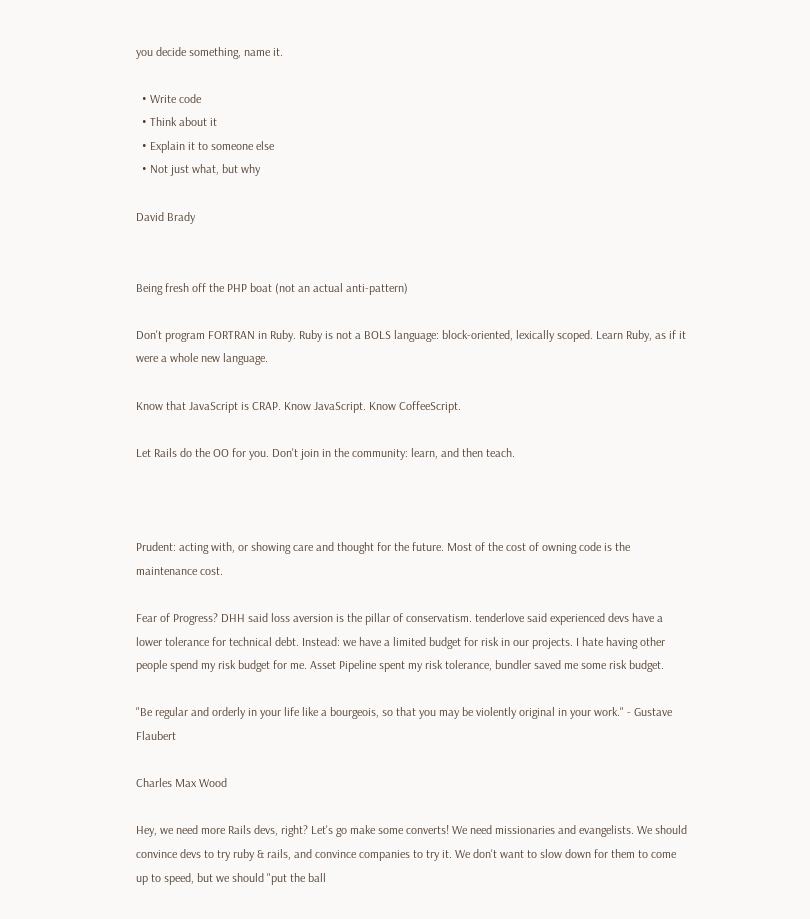you decide something, name it.

  • Write code
  • Think about it
  • Explain it to someone else
  • Not just what, but why

David Brady


Being fresh off the PHP boat (not an actual anti-pattern)

Don't program FORTRAN in Ruby. Ruby is not a BOLS language: block-oriented, lexically scoped. Learn Ruby, as if it were a whole new language.

Know that JavaScript is CRAP. Know JavaScript. Know CoffeeScript.

Let Rails do the OO for you. Don't join in the community: learn, and then teach.



Prudent: acting with, or showing care and thought for the future. Most of the cost of owning code is the maintenance cost.

Fear of Progress? DHH said loss aversion is the pillar of conservatism. tenderlove said experienced devs have a lower tolerance for technical debt. Instead: we have a limited budget for risk in our projects. I hate having other people spend my risk budget for me. Asset Pipeline spent my risk tolerance, bundler saved me some risk budget.

"Be regular and orderly in your life like a bourgeois, so that you may be violently original in your work." - Gustave Flaubert

Charles Max Wood

Hey, we need more Rails devs, right? Let's go make some converts! We need missionaries and evangelists. We should convince devs to try ruby & rails, and convince companies to try it. We don't want to slow down for them to come up to speed, but we should "put the ball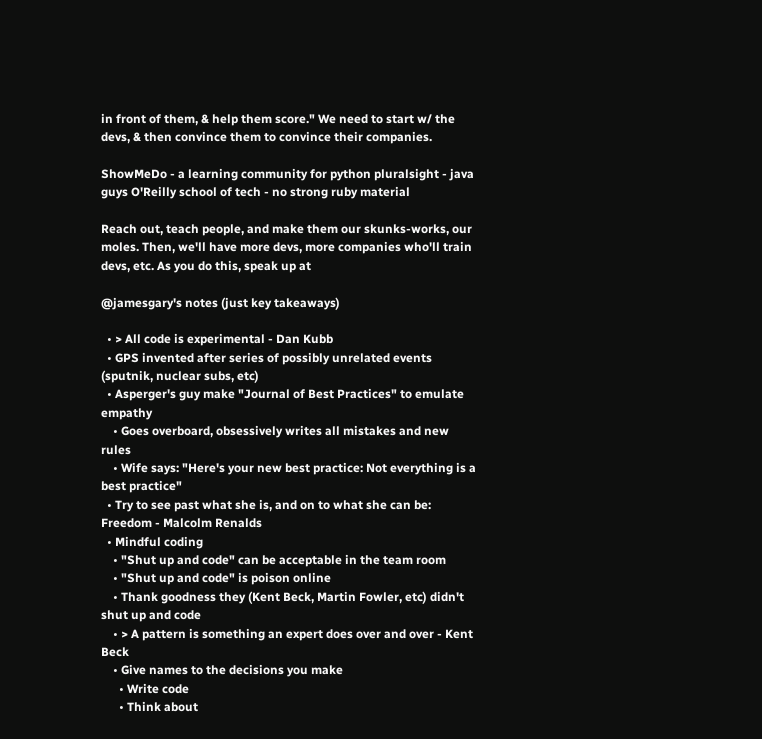in front of them, & help them score." We need to start w/ the devs, & then convince them to convince their companies.

ShowMeDo - a learning community for python pluralsight - java guys O'Reilly school of tech - no strong ruby material

Reach out, teach people, and make them our skunks-works, our moles. Then, we'll have more devs, more companies who'll train devs, etc. As you do this, speak up at

@jamesgary's notes (just key takeaways)

  • > All code is experimental - Dan Kubb
  • GPS invented after series of possibly unrelated events (sputnik, nuclear subs, etc)
  • Asperger's guy make "Journal of Best Practices" to emulate empathy
    • Goes overboard, obsessively writes all mistakes and new rules
    • Wife says: "Here's your new best practice: Not everything is a best practice"
  • Try to see past what she is, and on to what she can be: Freedom - Malcolm Renalds
  • Mindful coding
    • "Shut up and code" can be acceptable in the team room
    • "Shut up and code" is poison online
    • Thank goodness they (Kent Beck, Martin Fowler, etc) didn't shut up and code
    • > A pattern is something an expert does over and over - Kent Beck
    • Give names to the decisions you make
      • Write code
      • Think about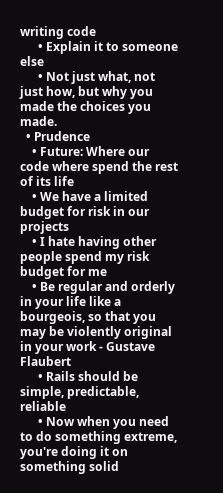writing code
      • Explain it to someone else
      • Not just what, not just how, but why you made the choices you made.
  • Prudence
    • Future: Where our code where spend the rest of its life
    • We have a limited budget for risk in our projects
    • I hate having other people spend my risk budget for me
    • Be regular and orderly in your life like a bourgeois, so that you may be violently original in your work - Gustave Flaubert
      • Rails should be simple, predictable, reliable
      • Now when you need to do something extreme, you're doing it on something solid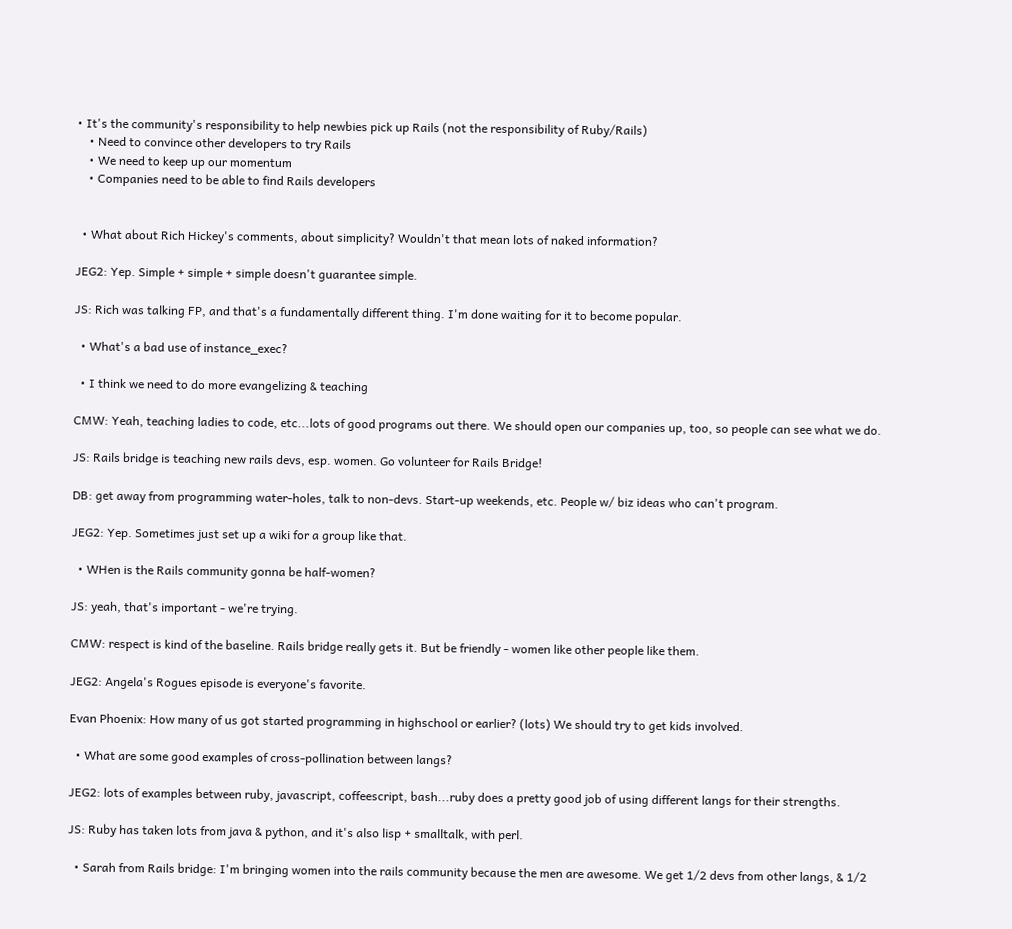• It's the community's responsibility to help newbies pick up Rails (not the responsibility of Ruby/Rails)
    • Need to convince other developers to try Rails
    • We need to keep up our momentum
    • Companies need to be able to find Rails developers


  • What about Rich Hickey's comments, about simplicity? Wouldn't that mean lots of naked information?

JEG2: Yep. Simple + simple + simple doesn't guarantee simple.

JS: Rich was talking FP, and that's a fundamentally different thing. I'm done waiting for it to become popular.

  • What's a bad use of instance_exec?

  • I think we need to do more evangelizing & teaching

CMW: Yeah, teaching ladies to code, etc...lots of good programs out there. We should open our companies up, too, so people can see what we do.

JS: Rails bridge is teaching new rails devs, esp. women. Go volunteer for Rails Bridge!

DB: get away from programming water-holes, talk to non-devs. Start-up weekends, etc. People w/ biz ideas who can't program.

JEG2: Yep. Sometimes just set up a wiki for a group like that.

  • WHen is the Rails community gonna be half-women?

JS: yeah, that's important - we're trying.

CMW: respect is kind of the baseline. Rails bridge really gets it. But be friendly - women like other people like them.

JEG2: Angela's Rogues episode is everyone's favorite.

Evan Phoenix: How many of us got started programming in highschool or earlier? (lots) We should try to get kids involved.

  • What are some good examples of cross-pollination between langs?

JEG2: lots of examples between ruby, javascript, coffeescript, bash...ruby does a pretty good job of using different langs for their strengths.

JS: Ruby has taken lots from java & python, and it's also lisp + smalltalk, with perl.

  • Sarah from Rails bridge: I'm bringing women into the rails community because the men are awesome. We get 1/2 devs from other langs, & 1/2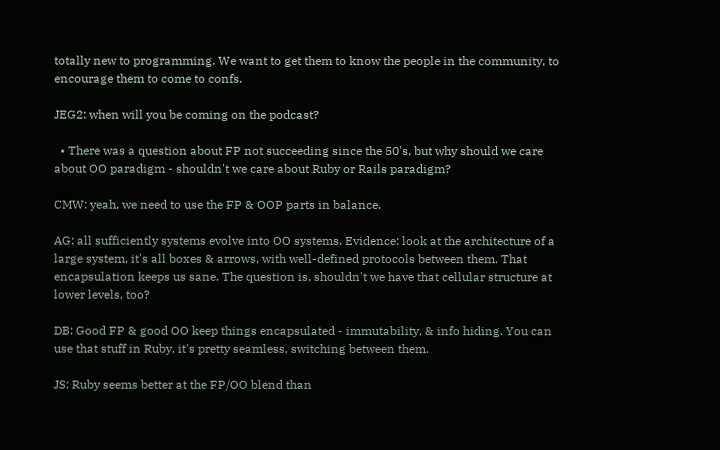totally new to programming. We want to get them to know the people in the community, to encourage them to come to confs.

JEG2: when will you be coming on the podcast?

  • There was a question about FP not succeeding since the 50's, but why should we care about OO paradigm - shouldn't we care about Ruby or Rails paradigm?

CMW: yeah, we need to use the FP & OOP parts in balance.

AG: all sufficiently systems evolve into OO systems. Evidence: look at the architecture of a large system, it's all boxes & arrows, with well-defined protocols between them. That encapsulation keeps us sane. The question is, shouldn't we have that cellular structure at lower levels, too?

DB: Good FP & good OO keep things encapsulated - immutability, & info hiding. You can use that stuff in Ruby, it's pretty seamless, switching between them.

JS: Ruby seems better at the FP/OO blend than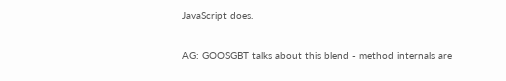JavaScript does.

AG: GOOSGBT talks about this blend - method internals are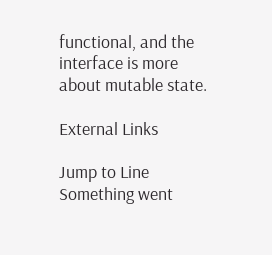functional, and the interface is more about mutable state.

External Links

Jump to Line
Something went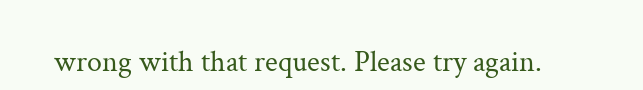wrong with that request. Please try again.